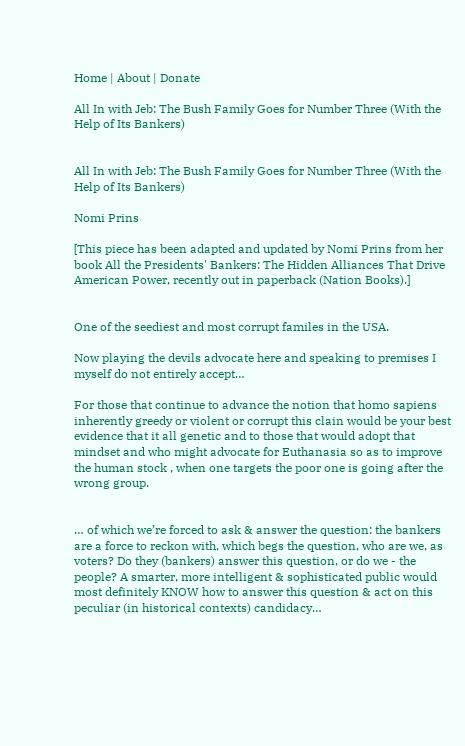Home | About | Donate

All In with Jeb: The Bush Family Goes for Number Three (With the Help of Its Bankers)


All In with Jeb: The Bush Family Goes for Number Three (With the Help of Its Bankers)

Nomi Prins

[This piece has been adapted and updated by Nomi Prins from her book All the Presidents' Bankers: The Hidden Alliances That Drive American Power, recently out in paperback (Nation Books).]


One of the seediest and most corrupt familes in the USA.

Now playing the devils advocate here and speaking to premises I myself do not entirely accept…

For those that continue to advance the notion that homo sapiens inherently greedy or violent or corrupt this clain would be your best evidence that it all genetic and to those that would adopt that mindset and who might advocate for Euthanasia so as to improve the human stock , when one targets the poor one is going after the wrong group.


… of which we’re forced to ask & answer the question: the bankers are a force to reckon with, which begs the question, who are we, as voters? Do they (bankers) answer this question, or do we - the people? A smarter, more intelligent & sophisticated public would most definitely KNOW how to answer this question & act on this peculiar (in historical contexts) candidacy…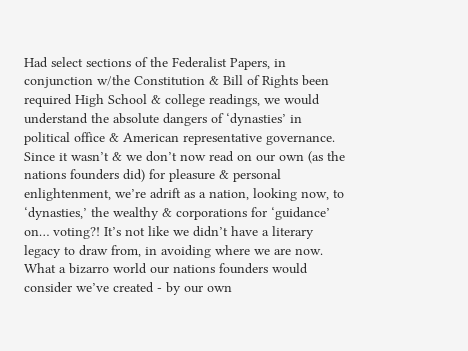Had select sections of the Federalist Papers, in conjunction w/the Constitution & Bill of Rights been required High School & college readings, we would understand the absolute dangers of ‘dynasties’ in political office & American representative governance. Since it wasn’t & we don’t now read on our own (as the nations founders did) for pleasure & personal enlightenment, we’re adrift as a nation, looking now, to ‘dynasties,’ the wealthy & corporations for ‘guidance’ on… voting?! It’s not like we didn’t have a literary legacy to draw from, in avoiding where we are now. What a bizarro world our nations founders would consider we’ve created - by our own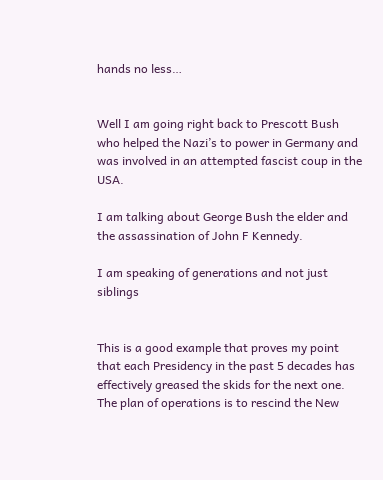hands no less…


Well I am going right back to Prescott Bush who helped the Nazi’s to power in Germany and was involved in an attempted fascist coup in the USA.

I am talking about George Bush the elder and the assassination of John F Kennedy.

I am speaking of generations and not just siblings


This is a good example that proves my point that each Presidency in the past 5 decades has effectively greased the skids for the next one. The plan of operations is to rescind the New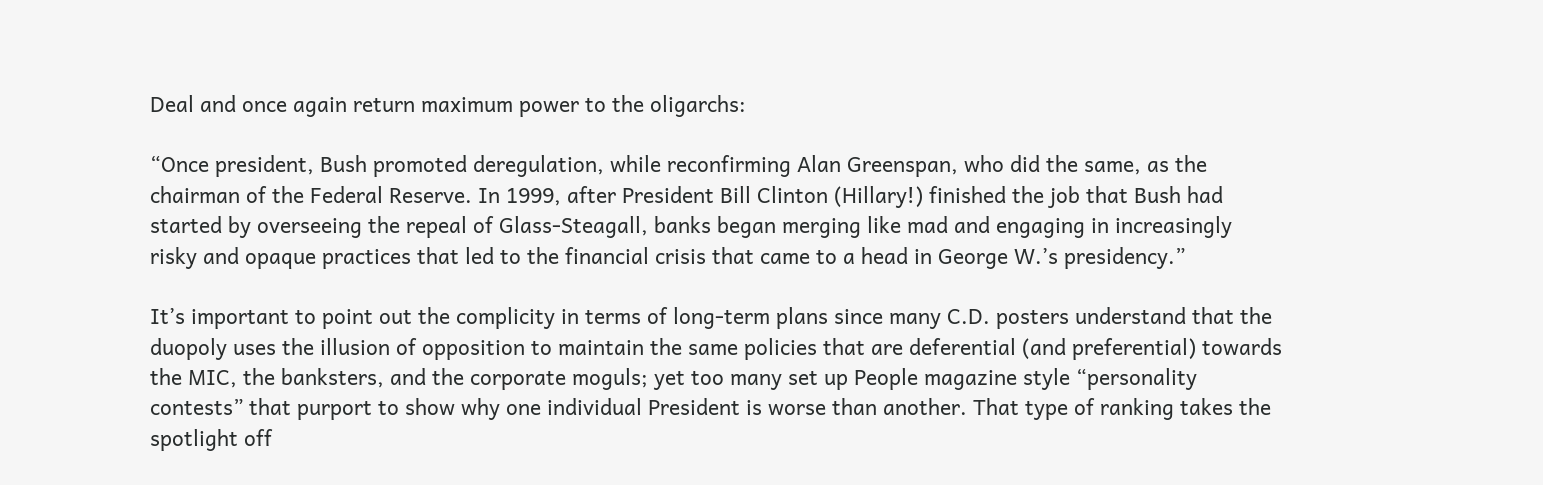Deal and once again return maximum power to the oligarchs:

“Once president, Bush promoted deregulation, while reconfirming Alan Greenspan, who did the same, as the chairman of the Federal Reserve. In 1999, after President Bill Clinton (Hillary!) finished the job that Bush had started by overseeing the repeal of Glass-Steagall, banks began merging like mad and engaging in increasingly risky and opaque practices that led to the financial crisis that came to a head in George W.’s presidency.”

It’s important to point out the complicity in terms of long-term plans since many C.D. posters understand that the duopoly uses the illusion of opposition to maintain the same policies that are deferential (and preferential) towards the MIC, the banksters, and the corporate moguls; yet too many set up People magazine style “personality contests” that purport to show why one individual President is worse than another. That type of ranking takes the spotlight off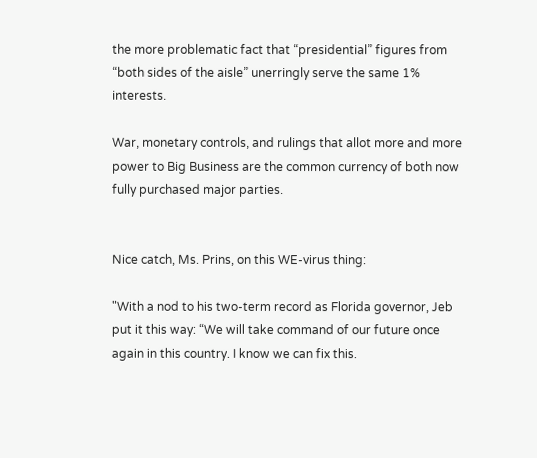the more problematic fact that “presidential” figures from “both sides of the aisle” unerringly serve the same 1% interests.

War, monetary controls, and rulings that allot more and more power to Big Business are the common currency of both now fully purchased major parties.


Nice catch, Ms. Prins, on this WE-virus thing:

"With a nod to his two-term record as Florida governor, Jeb put it this way: “We will take command of our future once again in this country. I know we can fix this.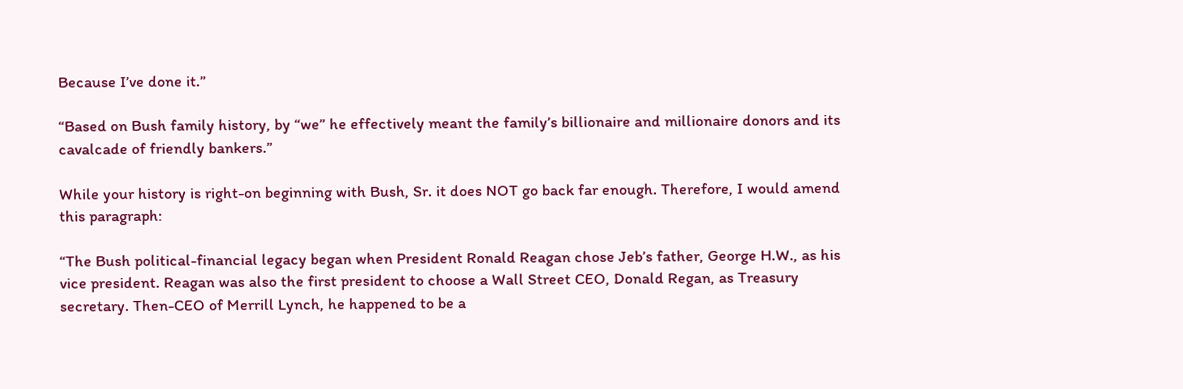Because I’ve done it.”

“Based on Bush family history, by “we” he effectively meant the family’s billionaire and millionaire donors and its cavalcade of friendly bankers.”

While your history is right-on beginning with Bush, Sr. it does NOT go back far enough. Therefore, I would amend this paragraph:

“The Bush political-financial legacy began when President Ronald Reagan chose Jeb’s father, George H.W., as his vice president. Reagan was also the first president to choose a Wall Street CEO, Donald Regan, as Treasury secretary. Then-CEO of Merrill Lynch, he happened to be a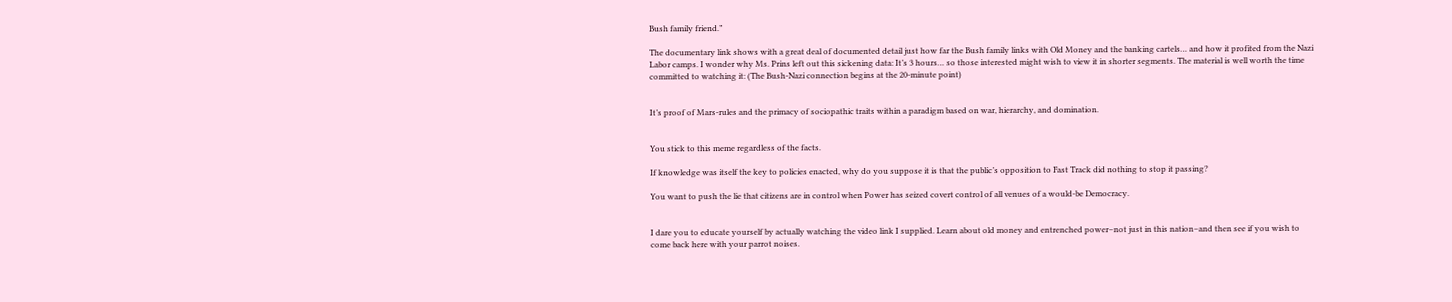Bush family friend.”

The documentary link shows with a great deal of documented detail just how far the Bush family links with Old Money and the banking cartels… and how it profited from the Nazi Labor camps. I wonder why Ms. Prins left out this sickening data: It’s 3 hours… so those interested might wish to view it in shorter segments. The material is well worth the time committed to watching it: (The Bush-Nazi connection begins at the 20-minute point)


It’s proof of Mars-rules and the primacy of sociopathic traits within a paradigm based on war, hierarchy, and domination.


You stick to this meme regardless of the facts.

If knowledge was itself the key to policies enacted, why do you suppose it is that the public’s opposition to Fast Track did nothing to stop it passing?

You want to push the lie that citizens are in control when Power has seized covert control of all venues of a would-be Democracy.


I dare you to educate yourself by actually watching the video link I supplied. Learn about old money and entrenched power–not just in this nation–and then see if you wish to come back here with your parrot noises.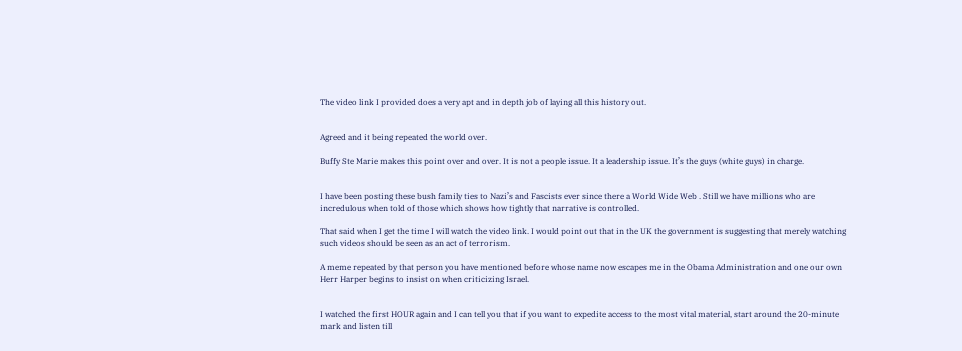The video link I provided does a very apt and in depth job of laying all this history out.


Agreed and it being repeated the world over.

Buffy Ste Marie makes this point over and over. It is not a people issue. It a leadership issue. It’s the guys (white guys) in charge.


I have been posting these bush family ties to Nazi’s and Fascists ever since there a World Wide Web . Still we have millions who are incredulous when told of those which shows how tightly that narrative is controlled.

That said when I get the time I will watch the video link. I would point out that in the UK the government is suggesting that merely watching such videos should be seen as an act of terrorism.

A meme repeated by that person you have mentioned before whose name now escapes me in the Obama Administration and one our own Herr Harper begins to insist on when criticizing Israel.


I watched the first HOUR again and I can tell you that if you want to expedite access to the most vital material, start around the 20-minute mark and listen till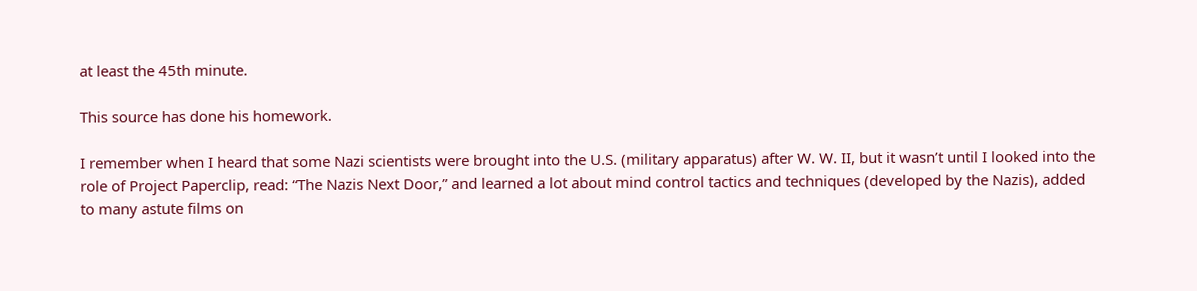at least the 45th minute.

This source has done his homework.

I remember when I heard that some Nazi scientists were brought into the U.S. (military apparatus) after W. W. II, but it wasn’t until I looked into the role of Project Paperclip, read: “The Nazis Next Door,” and learned a lot about mind control tactics and techniques (developed by the Nazis), added to many astute films on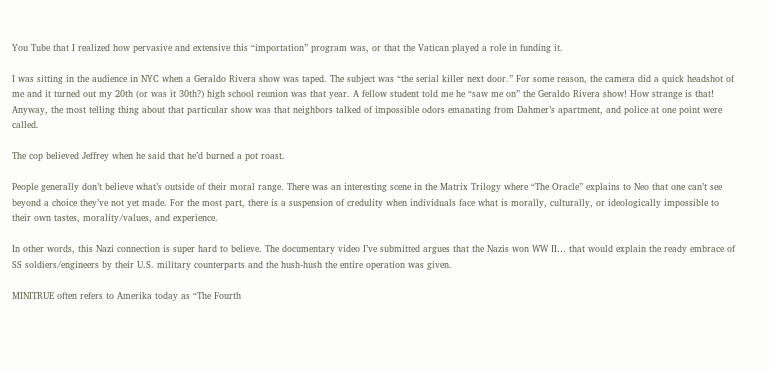You Tube that I realized how pervasive and extensive this “importation” program was, or that the Vatican played a role in funding it.

I was sitting in the audience in NYC when a Geraldo Rivera show was taped. The subject was “the serial killer next door.” For some reason, the camera did a quick headshot of me and it turned out my 20th (or was it 30th?) high school reunion was that year. A fellow student told me he “saw me on” the Geraldo Rivera show! How strange is that! Anyway, the most telling thing about that particular show was that neighbors talked of impossible odors emanating from Dahmer’s apartment, and police at one point were called.

The cop believed Jeffrey when he said that he’d burned a pot roast.

People generally don’t believe what’s outside of their moral range. There was an interesting scene in the Matrix Trilogy where “The Oracle” explains to Neo that one can’t see beyond a choice they’ve not yet made. For the most part, there is a suspension of credulity when individuals face what is morally, culturally, or ideologically impossible to their own tastes, morality/values, and experience.

In other words, this Nazi connection is super hard to believe. The documentary video I’ve submitted argues that the Nazis won WW II… that would explain the ready embrace of SS soldiers/engineers by their U.S. military counterparts and the hush-hush the entire operation was given.

MINITRUE often refers to Amerika today as “The Fourth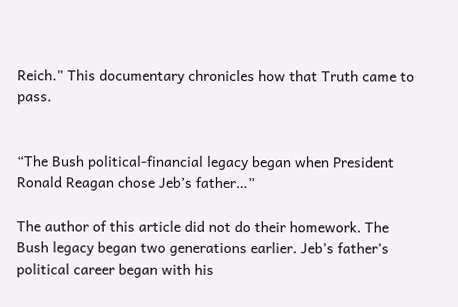Reich.” This documentary chronicles how that Truth came to pass.


“The Bush political-financial legacy began when President Ronald Reagan chose Jeb’s father…”

The author of this article did not do their homework. The Bush legacy began two generations earlier. Jeb’s father’s political career began with his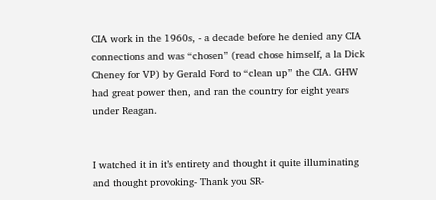CIA work in the 1960s, - a decade before he denied any CIA connections and was “chosen” (read chose himself, a la Dick Cheney for VP) by Gerald Ford to “clean up” the CIA. GHW had great power then, and ran the country for eight years under Reagan.


I watched it in it’s entirety and thought it quite illuminating and thought provoking- Thank you SR-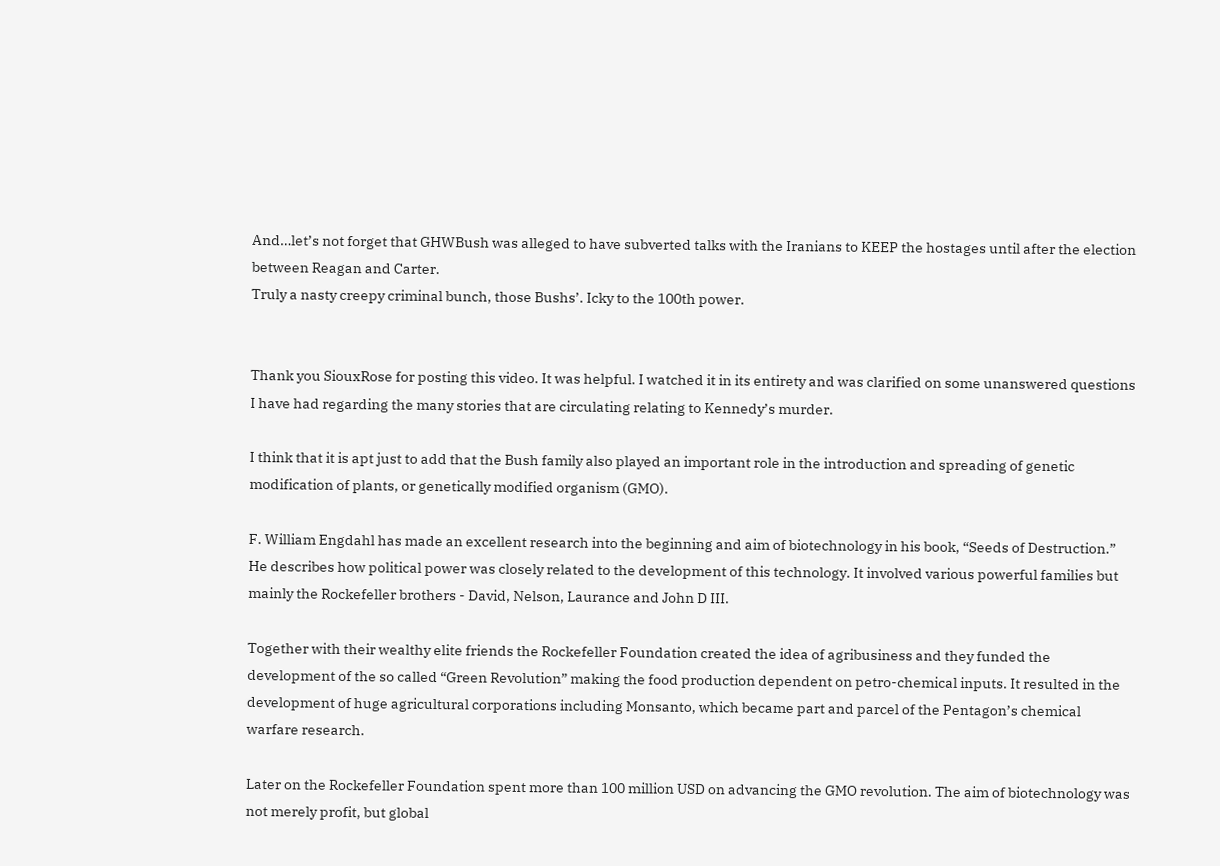And…let’s not forget that GHWBush was alleged to have subverted talks with the Iranians to KEEP the hostages until after the election between Reagan and Carter.
Truly a nasty creepy criminal bunch, those Bushs’. Icky to the 100th power.


Thank you SiouxRose for posting this video. It was helpful. I watched it in its entirety and was clarified on some unanswered questions I have had regarding the many stories that are circulating relating to Kennedy’s murder.

I think that it is apt just to add that the Bush family also played an important role in the introduction and spreading of genetic modification of plants, or genetically modified organism (GMO).

F. William Engdahl has made an excellent research into the beginning and aim of biotechnology in his book, “Seeds of Destruction.” He describes how political power was closely related to the development of this technology. It involved various powerful families but mainly the Rockefeller brothers - David, Nelson, Laurance and John D III.

Together with their wealthy elite friends the Rockefeller Foundation created the idea of agribusiness and they funded the development of the so called “Green Revolution” making the food production dependent on petro-chemical inputs. It resulted in the development of huge agricultural corporations including Monsanto, which became part and parcel of the Pentagon’s chemical warfare research.

Later on the Rockefeller Foundation spent more than 100 million USD on advancing the GMO revolution. The aim of biotechnology was not merely profit, but global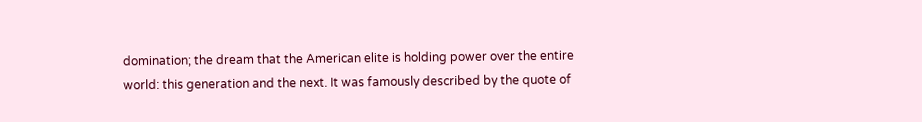domination; the dream that the American elite is holding power over the entire world: this generation and the next. It was famously described by the quote of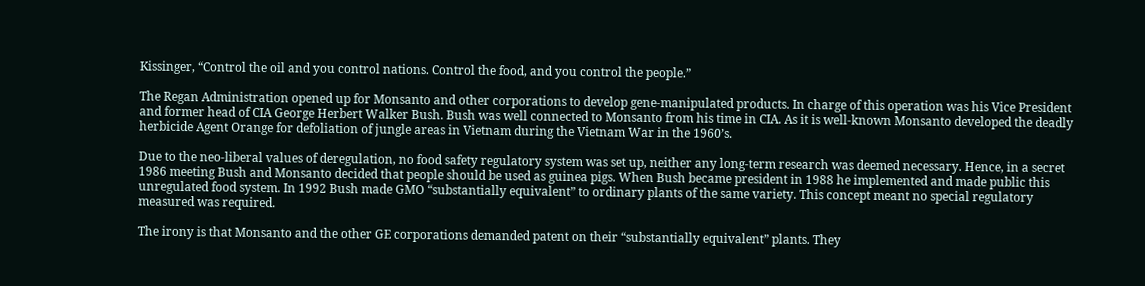Kissinger, “Control the oil and you control nations. Control the food, and you control the people.”

The Regan Administration opened up for Monsanto and other corporations to develop gene-manipulated products. In charge of this operation was his Vice President and former head of CIA George Herbert Walker Bush. Bush was well connected to Monsanto from his time in CIA. As it is well-known Monsanto developed the deadly herbicide Agent Orange for defoliation of jungle areas in Vietnam during the Vietnam War in the 1960’s.

Due to the neo-liberal values of deregulation, no food safety regulatory system was set up, neither any long-term research was deemed necessary. Hence, in a secret 1986 meeting Bush and Monsanto decided that people should be used as guinea pigs. When Bush became president in 1988 he implemented and made public this unregulated food system. In 1992 Bush made GMO “substantially equivalent” to ordinary plants of the same variety. This concept meant no special regulatory measured was required.

The irony is that Monsanto and the other GE corporations demanded patent on their “substantially equivalent” plants. They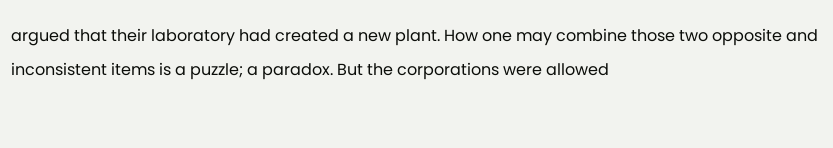argued that their laboratory had created a new plant. How one may combine those two opposite and inconsistent items is a puzzle; a paradox. But the corporations were allowed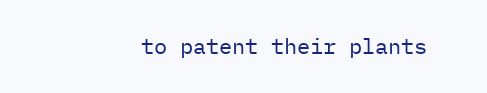to patent their plants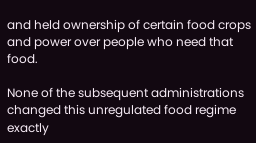and held ownership of certain food crops and power over people who need that food.

None of the subsequent administrations changed this unregulated food regime exactly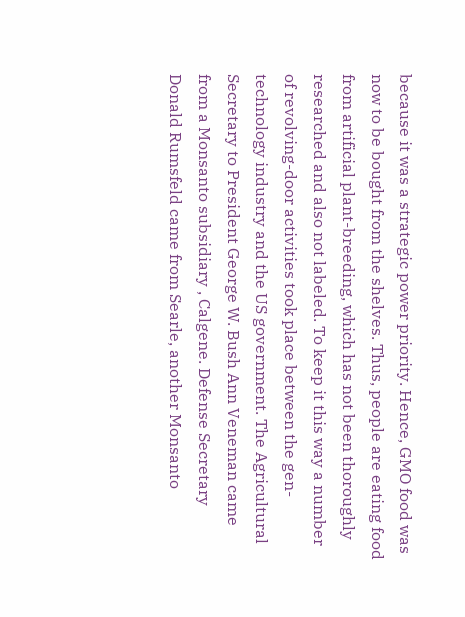because it was a strategic power priority. Hence, GMO food was now to be bought from the shelves. Thus, people are eating food from artificial plant-breeding, which has not been thoroughly researched and also not labeled. To keep it this way a number of revolving-door activities took place between the gen-technology industry and the US government. The Agricultural Secretary to President George W. Bush Ann Veneman came from a Monsanto subsidiary , Calgene. Defense Secretary Donald Rumsfeld came from Searle, another Monsanto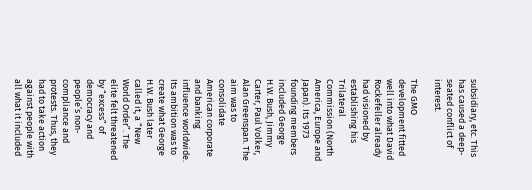subsidiary, etc. This has caused a deep-seated conflict of interest.

The GMO development fitted well into what David Rockefeller already had visioned by establishing his Trilateral Commission (North America, Europe and Japan). Its 1973 founding members included George H.W. Bush, Jimmy Carter, Paul Volker, Alan Greenspan. The aim was to consolidate American corporate and banking influence worldwide. Its ambition was to create what George H.W. Bush later called it, a “New World Order”. The elite felt threatened by “excess” of democracy and people’s non-compliance and protests. Thus, they had to take action against people with all what it included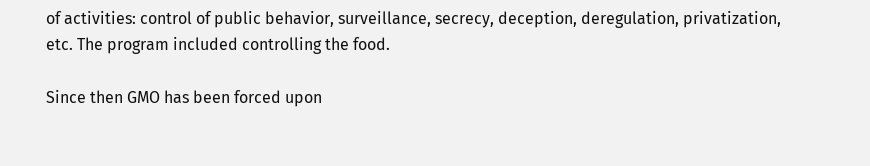of activities: control of public behavior, surveillance, secrecy, deception, deregulation, privatization, etc. The program included controlling the food.

Since then GMO has been forced upon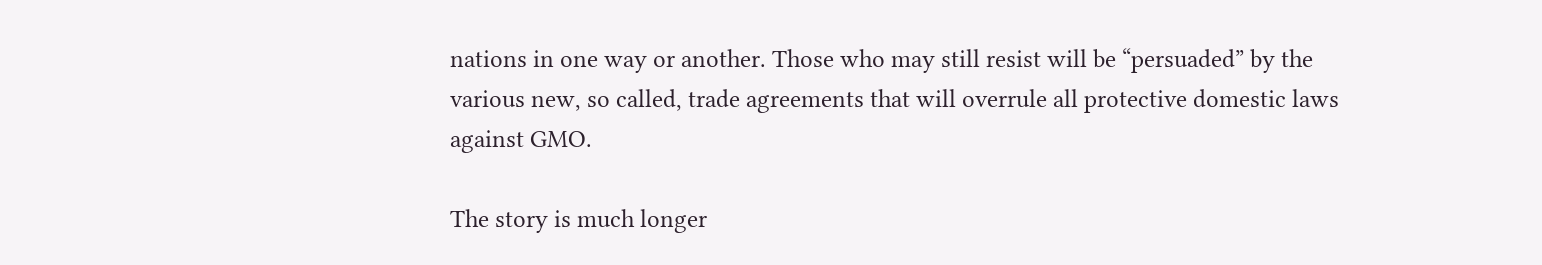nations in one way or another. Those who may still resist will be “persuaded” by the various new, so called, trade agreements that will overrule all protective domestic laws against GMO.

The story is much longer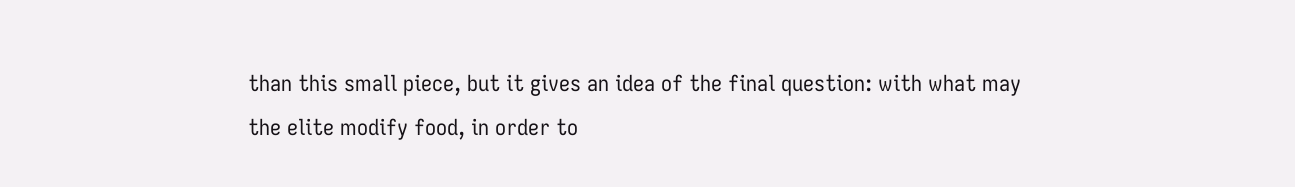than this small piece, but it gives an idea of the final question: with what may the elite modify food, in order to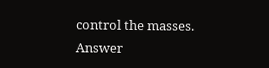control the masses. Answer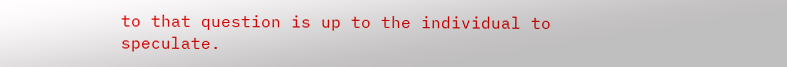to that question is up to the individual to speculate.